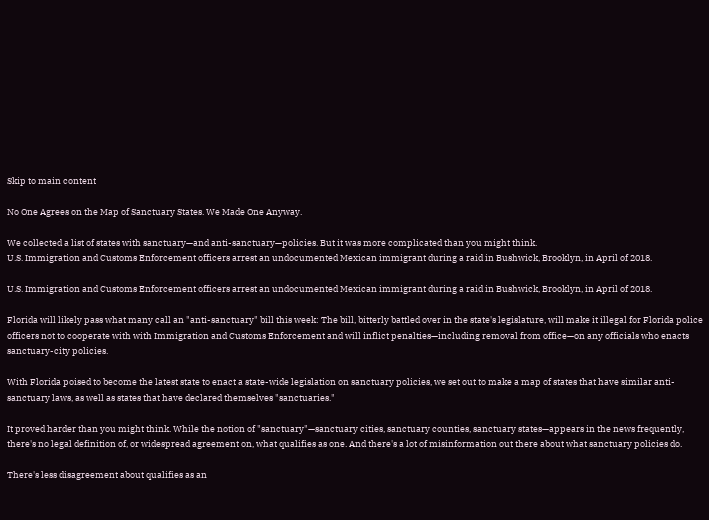Skip to main content

No One Agrees on the Map of Sanctuary States. We Made One Anyway.

We collected a list of states with sanctuary—and anti-sanctuary—policies. But it was more complicated than you might think.
U.S. Immigration and Customs Enforcement officers arrest an undocumented Mexican immigrant during a raid in Bushwick, Brooklyn, in April of 2018.

U.S. Immigration and Customs Enforcement officers arrest an undocumented Mexican immigrant during a raid in Bushwick, Brooklyn, in April of 2018.

Florida will likely pass what many call an "anti-sanctuary" bill this week: The bill, bitterly battled over in the state's legislature, will make it illegal for Florida police officers not to cooperate with with Immigration and Customs Enforcement and will inflict penalties—including removal from office—on any officials who enacts sanctuary-city policies.

With Florida poised to become the latest state to enact a state-wide legislation on sanctuary policies, we set out to make a map of states that have similar anti-sanctuary laws, as well as states that have declared themselves "sanctuaries."

It proved harder than you might think. While the notion of "sanctuary"—sanctuary cities, sanctuary counties, sanctuary states—appears in the news frequently, there's no legal definition of, or widespread agreement on, what qualifies as one. And there's a lot of misinformation out there about what sanctuary policies do.

There's less disagreement about qualifies as an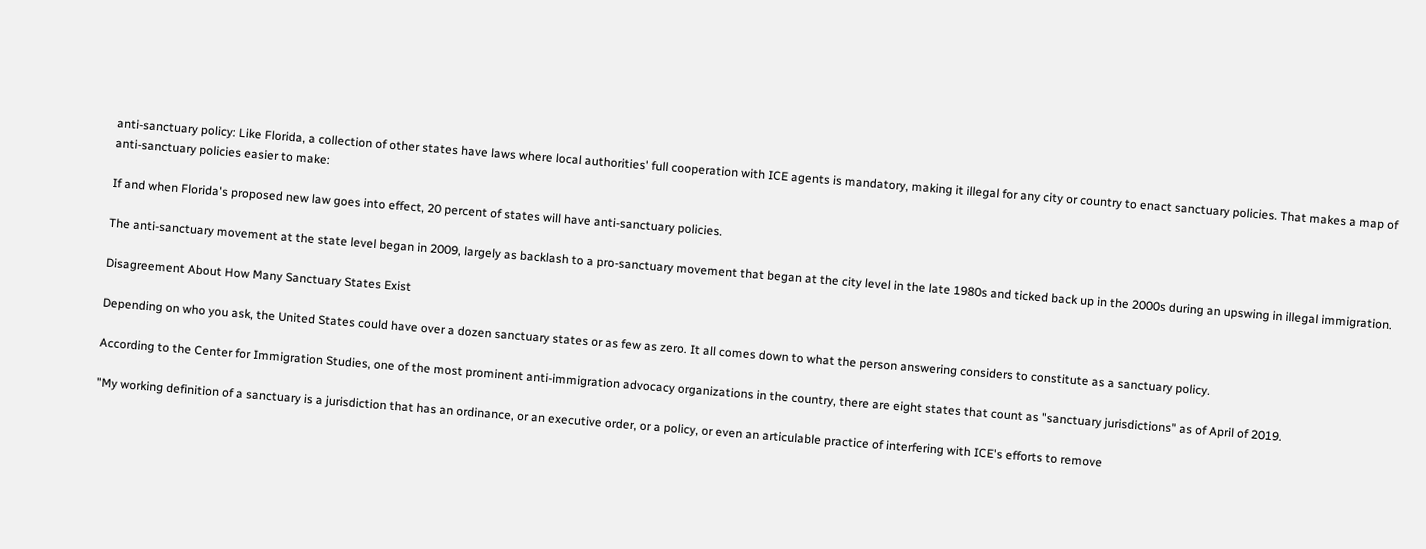anti-sanctuary policy: Like Florida, a collection of other states have laws where local authorities' full cooperation with ICE agents is mandatory, making it illegal for any city or country to enact sanctuary policies. That makes a map of anti-sanctuary policies easier to make:

If and when Florida's proposed new law goes into effect, 20 percent of states will have anti-sanctuary policies.

The anti-sanctuary movement at the state level began in 2009, largely as backlash to a pro-sanctuary movement that began at the city level in the late 1980s and ticked back up in the 2000s during an upswing in illegal immigration.

Disagreement About How Many Sanctuary States Exist

Depending on who you ask, the United States could have over a dozen sanctuary states or as few as zero. It all comes down to what the person answering considers to constitute as a sanctuary policy.

According to the Center for Immigration Studies, one of the most prominent anti-immigration advocacy organizations in the country, there are eight states that count as "sanctuary jurisdictions" as of April of 2019.

"My working definition of a sanctuary is a jurisdiction that has an ordinance, or an executive order, or a policy, or even an articulable practice of interfering with ICE's efforts to remove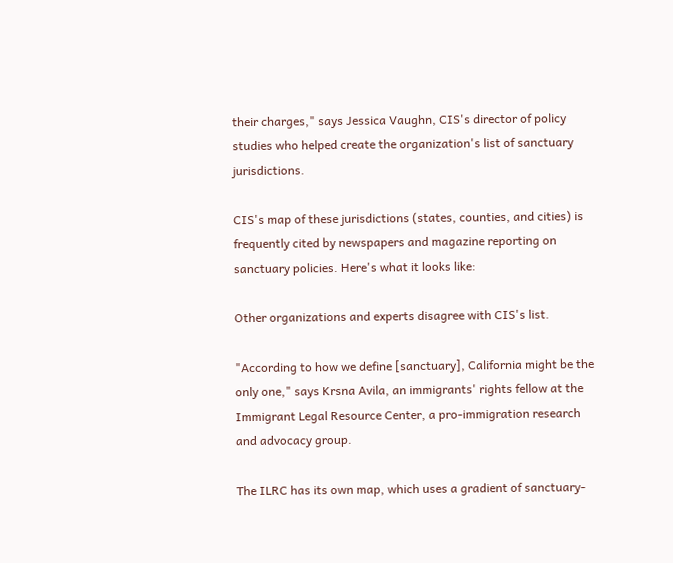their charges," says Jessica Vaughn, CIS's director of policy studies who helped create the organization's list of sanctuary jurisdictions.

CIS's map of these jurisdictions (states, counties, and cities) is frequently cited by newspapers and magazine reporting on sanctuary policies. Here's what it looks like:

Other organizations and experts disagree with CIS's list.

"According to how we define [sanctuary], California might be the only one," says Krsna Avila, an immigrants' rights fellow at the Immigrant Legal Resource Center, a pro-immigration research and advocacy group.

The ILRC has its own map, which uses a gradient of sanctuary-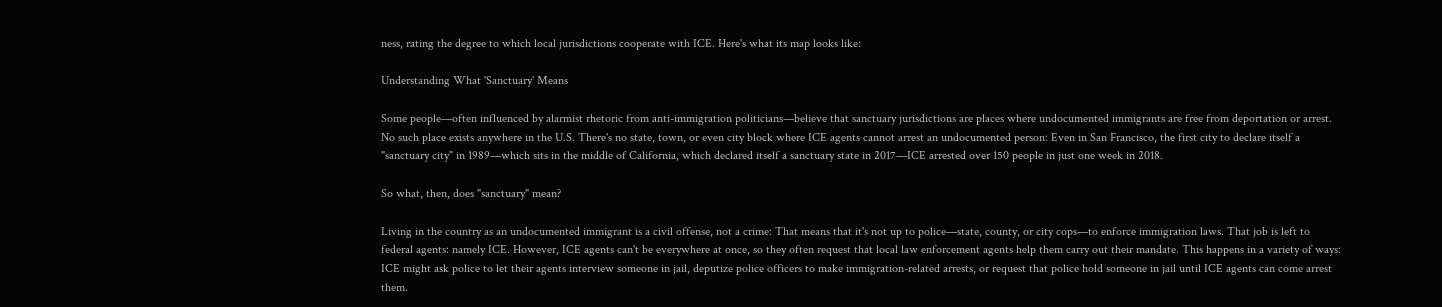ness, rating the degree to which local jurisdictions cooperate with ICE. Here's what its map looks like:

Understanding What 'Sanctuary' Means

Some people—often influenced by alarmist rhetoric from anti-immigration politicians—believe that sanctuary jurisdictions are places where undocumented immigrants are free from deportation or arrest. No such place exists anywhere in the U.S. There's no state, town, or even city block where ICE agents cannot arrest an undocumented person: Even in San Francisco, the first city to declare itself a "sanctuary city" in 1989—which sits in the middle of California, which declared itself a sanctuary state in 2017—ICE arrested over 150 people in just one week in 2018.

So what, then, does "sanctuary" mean?

Living in the country as an undocumented immigrant is a civil offense, not a crime: That means that it's not up to police—state, county, or city cops—to enforce immigration laws. That job is left to federal agents: namely ICE. However, ICE agents can't be everywhere at once, so they often request that local law enforcement agents help them carry out their mandate. This happens in a variety of ways: ICE might ask police to let their agents interview someone in jail, deputize police officers to make immigration-related arrests, or request that police hold someone in jail until ICE agents can come arrest them.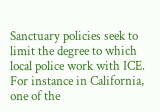Sanctuary policies seek to limit the degree to which local police work with ICE. For instance in California, one of the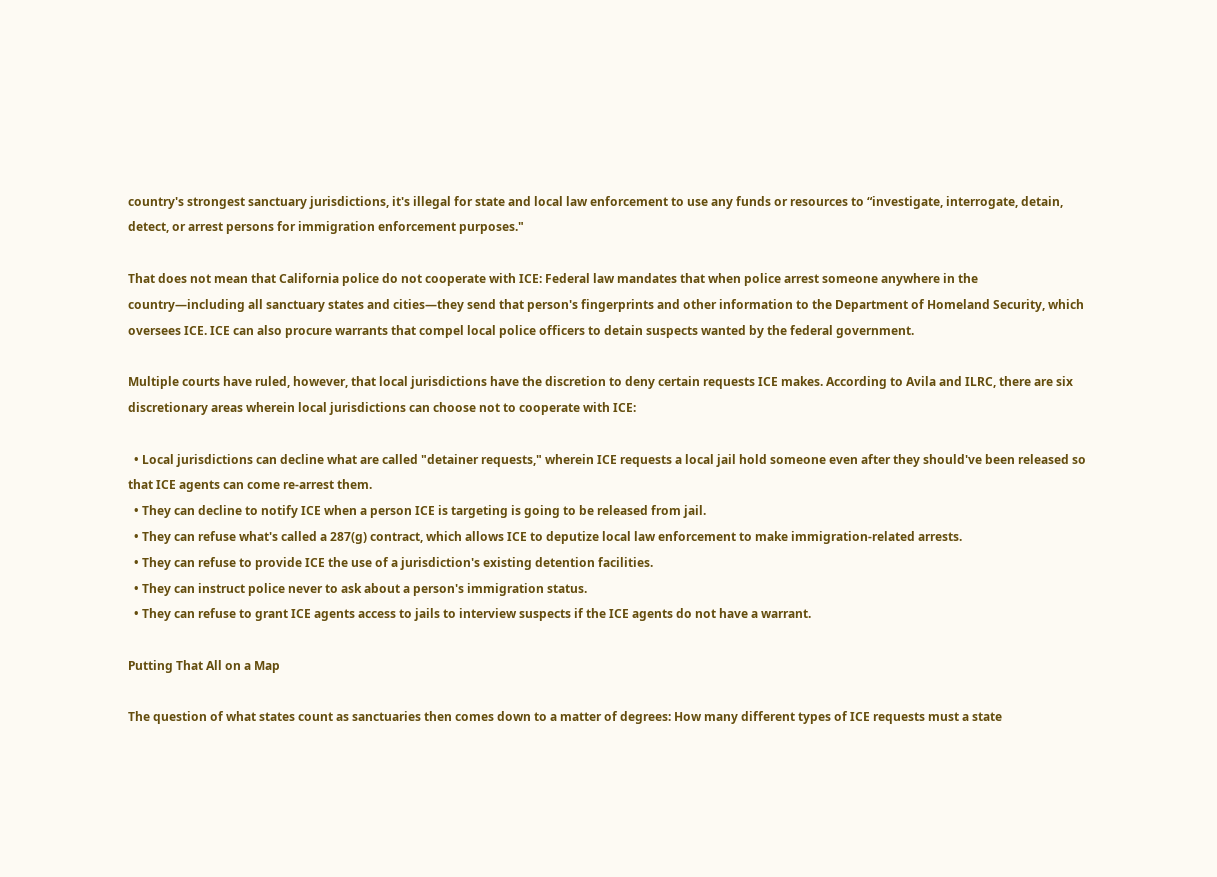country's strongest sanctuary jurisdictions, it's illegal for state and local law enforcement to use any funds or resources to “investigate, interrogate, detain, detect, or arrest persons for immigration enforcement purposes."

That does not mean that California police do not cooperate with ICE: Federal law mandates that when police arrest someone anywhere in the country—including all sanctuary states and cities—they send that person's fingerprints and other information to the Department of Homeland Security, which oversees ICE. ICE can also procure warrants that compel local police officers to detain suspects wanted by the federal government.

Multiple courts have ruled, however, that local jurisdictions have the discretion to deny certain requests ICE makes. According to Avila and ILRC, there are six discretionary areas wherein local jurisdictions can choose not to cooperate with ICE:

  • Local jurisdictions can decline what are called "detainer requests," wherein ICE requests a local jail hold someone even after they should've been released so that ICE agents can come re-arrest them.
  • They can decline to notify ICE when a person ICE is targeting is going to be released from jail.
  • They can refuse what's called a 287(g) contract, which allows ICE to deputize local law enforcement to make immigration-related arrests.
  • They can refuse to provide ICE the use of a jurisdiction's existing detention facilities.
  • They can instruct police never to ask about a person's immigration status.
  • They can refuse to grant ICE agents access to jails to interview suspects if the ICE agents do not have a warrant.

Putting That All on a Map

The question of what states count as sanctuaries then comes down to a matter of degrees: How many different types of ICE requests must a state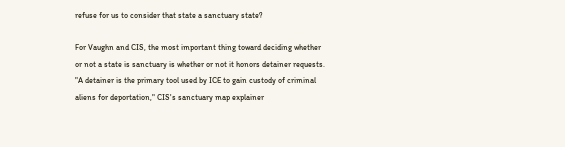refuse for us to consider that state a sanctuary state?

For Vaughn and CIS, the most important thing toward deciding whether or not a state is sanctuary is whether or not it honors detainer requests. "A detainer is the primary tool used by ICE to gain custody of criminal aliens for deportation," CIS's sanctuary map explainer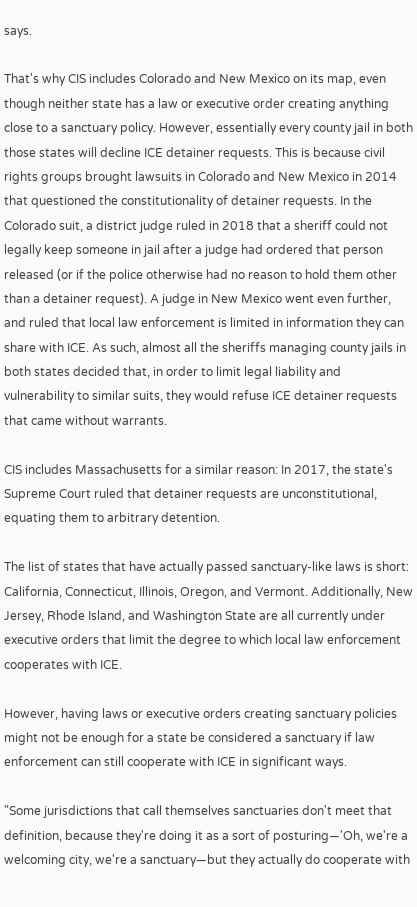says.

That's why CIS includes Colorado and New Mexico on its map, even though neither state has a law or executive order creating anything close to a sanctuary policy. However, essentially every county jail in both those states will decline ICE detainer requests. This is because civil rights groups brought lawsuits in Colorado and New Mexico in 2014 that questioned the constitutionality of detainer requests. In the Colorado suit, a district judge ruled in 2018 that a sheriff could not legally keep someone in jail after a judge had ordered that person released (or if the police otherwise had no reason to hold them other than a detainer request). A judge in New Mexico went even further, and ruled that local law enforcement is limited in information they can share with ICE. As such, almost all the sheriffs managing county jails in both states decided that, in order to limit legal liability and vulnerability to similar suits, they would refuse ICE detainer requests that came without warrants.

CIS includes Massachusetts for a similar reason: In 2017, the state's Supreme Court ruled that detainer requests are unconstitutional, equating them to arbitrary detention.

The list of states that have actually passed sanctuary-like laws is short: California, Connecticut, Illinois, Oregon, and Vermont. Additionally, New Jersey, Rhode Island, and Washington State are all currently under executive orders that limit the degree to which local law enforcement cooperates with ICE.

However, having laws or executive orders creating sanctuary policies might not be enough for a state be considered a sanctuary if law enforcement can still cooperate with ICE in significant ways.

"Some jurisdictions that call themselves sanctuaries don't meet that definition, because they're doing it as a sort of posturing—'Oh, we're a welcoming city, we're a sanctuary—but they actually do cooperate with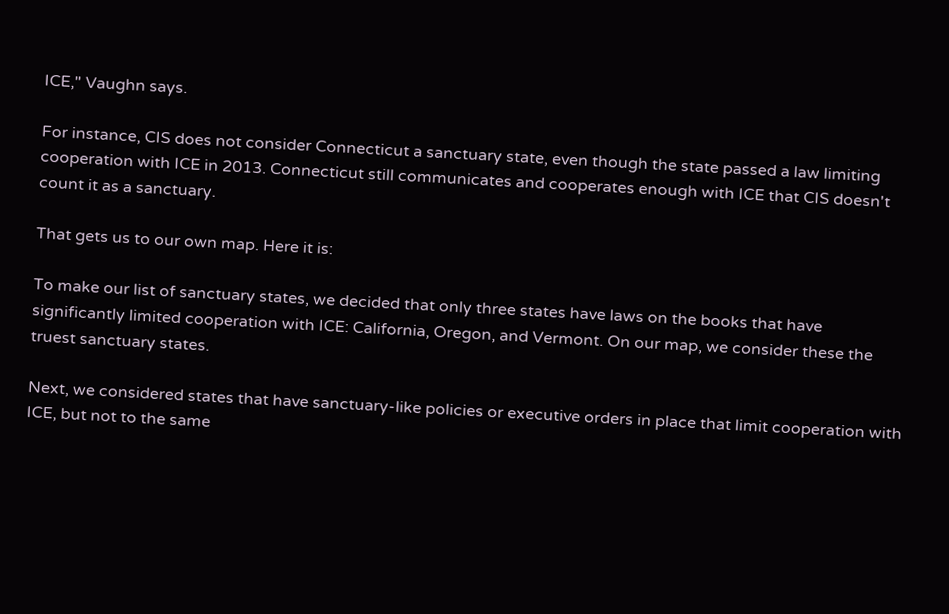ICE," Vaughn says.

For instance, CIS does not consider Connecticut a sanctuary state, even though the state passed a law limiting cooperation with ICE in 2013. Connecticut still communicates and cooperates enough with ICE that CIS doesn't count it as a sanctuary.

That gets us to our own map. Here it is:

To make our list of sanctuary states, we decided that only three states have laws on the books that have significantly limited cooperation with ICE: California, Oregon, and Vermont. On our map, we consider these the truest sanctuary states.

Next, we considered states that have sanctuary-like policies or executive orders in place that limit cooperation with ICE, but not to the same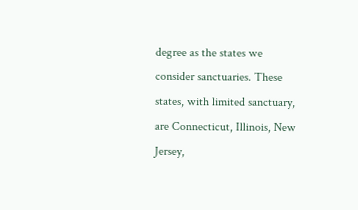degree as the states we consider sanctuaries. These states, with limited sanctuary, are Connecticut, Illinois, New Jersey,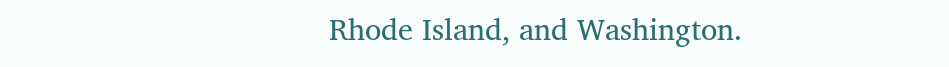Rhode Island, and Washington.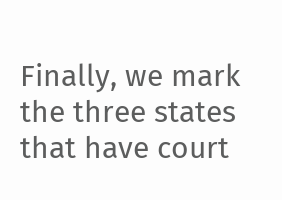Finally, we mark the three states that have court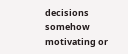decisions somehow motivating or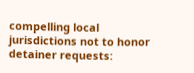compelling local jurisdictions not to honor detainer requests: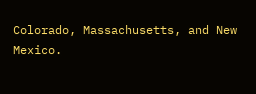Colorado, Massachusetts, and New Mexico.